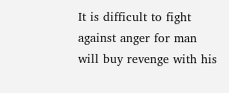It is difficult to fight against anger for man will buy revenge with his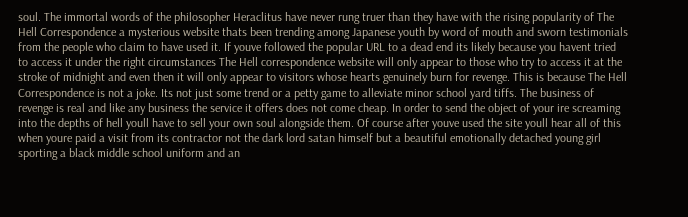soul. The immortal words of the philosopher Heraclitus have never rung truer than they have with the rising popularity of The Hell Correspondence a mysterious website thats been trending among Japanese youth by word of mouth and sworn testimonials from the people who claim to have used it. If youve followed the popular URL to a dead end its likely because you havent tried to access it under the right circumstances The Hell correspondence website will only appear to those who try to access it at the stroke of midnight and even then it will only appear to visitors whose hearts genuinely burn for revenge. This is because The Hell Correspondence is not a joke. Its not just some trend or a petty game to alleviate minor school yard tiffs. The business of revenge is real and like any business the service it offers does not come cheap. In order to send the object of your ire screaming into the depths of hell youll have to sell your own soul alongside them. Of course after youve used the site youll hear all of this when youre paid a visit from its contractor not the dark lord satan himself but a beautiful emotionally detached young girl sporting a black middle school uniform and an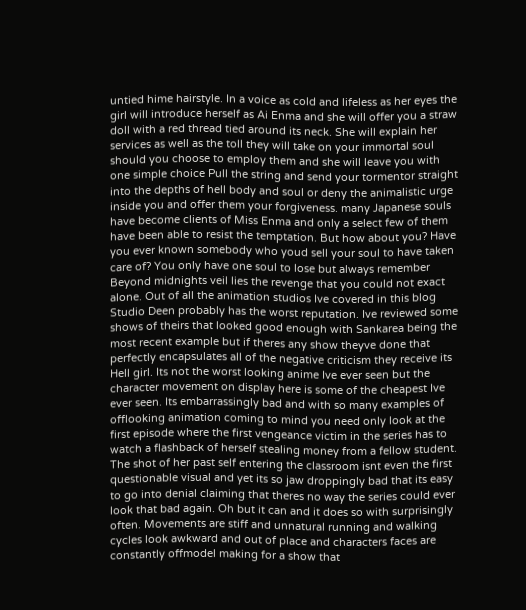untied hime hairstyle. In a voice as cold and lifeless as her eyes the girl will introduce herself as Ai Enma and she will offer you a straw doll with a red thread tied around its neck. She will explain her services as well as the toll they will take on your immortal soul should you choose to employ them and she will leave you with one simple choice Pull the string and send your tormentor straight into the depths of hell body and soul or deny the animalistic urge inside you and offer them your forgiveness. many Japanese souls have become clients of Miss Enma and only a select few of them have been able to resist the temptation. But how about you? Have you ever known somebody who youd sell your soul to have taken care of? You only have one soul to lose but always remember Beyond midnights veil lies the revenge that you could not exact alone. Out of all the animation studios Ive covered in this blog Studio Deen probably has the worst reputation. Ive reviewed some shows of theirs that looked good enough with Sankarea being the most recent example but if theres any show theyve done that perfectly encapsulates all of the negative criticism they receive its Hell girl. Its not the worst looking anime Ive ever seen but the character movement on display here is some of the cheapest Ive ever seen. Its embarrassingly bad and with so many examples of offlooking animation coming to mind you need only look at the first episode where the first vengeance victim in the series has to watch a flashback of herself stealing money from a fellow student. The shot of her past self entering the classroom isnt even the first questionable visual and yet its so jaw droppingly bad that its easy to go into denial claiming that theres no way the series could ever look that bad again. Oh but it can and it does so with surprisingly often. Movements are stiff and unnatural running and walking cycles look awkward and out of place and characters faces are constantly offmodel making for a show that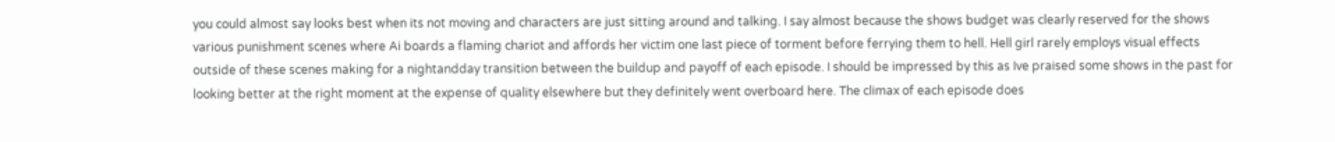you could almost say looks best when its not moving and characters are just sitting around and talking. I say almost because the shows budget was clearly reserved for the shows various punishment scenes where Ai boards a flaming chariot and affords her victim one last piece of torment before ferrying them to hell. Hell girl rarely employs visual effects outside of these scenes making for a nightandday transition between the buildup and payoff of each episode. I should be impressed by this as Ive praised some shows in the past for looking better at the right moment at the expense of quality elsewhere but they definitely went overboard here. The climax of each episode does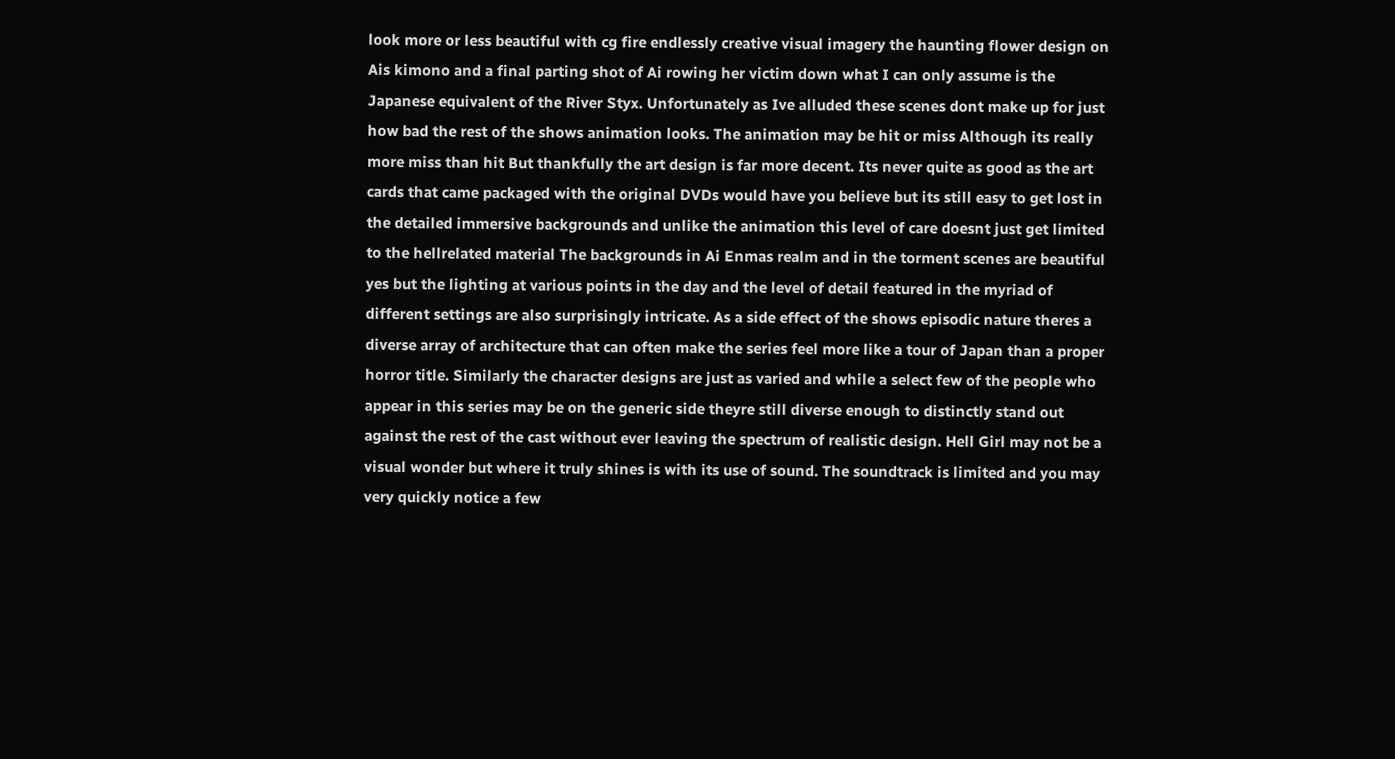look more or less beautiful with cg fire endlessly creative visual imagery the haunting flower design on Ais kimono and a final parting shot of Ai rowing her victim down what I can only assume is the Japanese equivalent of the River Styx. Unfortunately as Ive alluded these scenes dont make up for just how bad the rest of the shows animation looks. The animation may be hit or miss Although its really more miss than hit But thankfully the art design is far more decent. Its never quite as good as the art cards that came packaged with the original DVDs would have you believe but its still easy to get lost in the detailed immersive backgrounds and unlike the animation this level of care doesnt just get limited to the hellrelated material The backgrounds in Ai Enmas realm and in the torment scenes are beautiful yes but the lighting at various points in the day and the level of detail featured in the myriad of different settings are also surprisingly intricate. As a side effect of the shows episodic nature theres a diverse array of architecture that can often make the series feel more like a tour of Japan than a proper horror title. Similarly the character designs are just as varied and while a select few of the people who appear in this series may be on the generic side theyre still diverse enough to distinctly stand out against the rest of the cast without ever leaving the spectrum of realistic design. Hell Girl may not be a visual wonder but where it truly shines is with its use of sound. The soundtrack is limited and you may very quickly notice a few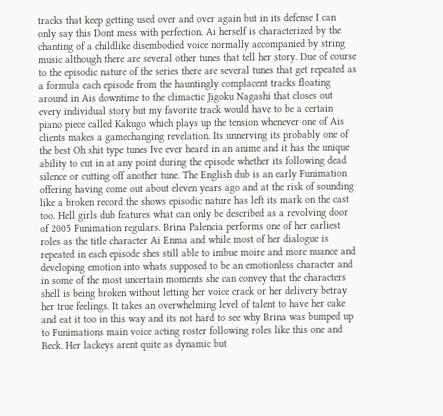tracks that keep getting used over and over again but in its defense I can only say this Dont mess with perfection. Ai herself is characterized by the chanting of a childlike disembodied voice normally accompanied by string music although there are several other tunes that tell her story. Due of course to the episodic nature of the series there are several tunes that get repeated as a formula each episode from the hauntingly complacent tracks floating around in Ais downtime to the climactic Jigoku Nagashi that closes out every individual story but my favorite track would have to be a certain piano piece called Kakugo which plays up the tension whenever one of Ais clients makes a gamechanging revelation. Its unnerving its probably one of the best Oh shit type tunes Ive ever heard in an anime and it has the unique ability to cut in at any point during the episode whether its following dead silence or cutting off another tune. The English dub is an early Funimation offering having come out about eleven years ago and at the risk of sounding like a broken record the shows episodic nature has left its mark on the cast too. Hell girls dub features what can only be described as a revolving door of 2005 Funimation regulars. Brina Palencia performs one of her earliest roles as the title character Ai Enma and while most of her dialogue is repeated in each episode shes still able to imbue moire and more nuance and developing emotion into whats supposed to be an emotionless character and in some of the most uncertain moments she can convey that the characters shell is being broken without letting her voice crack or her delivery betray her true feelings. It takes an overwhelming level of talent to have her cake and eat it too in this way and its not hard to see why Brina was bumped up to Funimations main voice acting roster following roles like this one and Beck. Her lackeys arent quite as dynamic but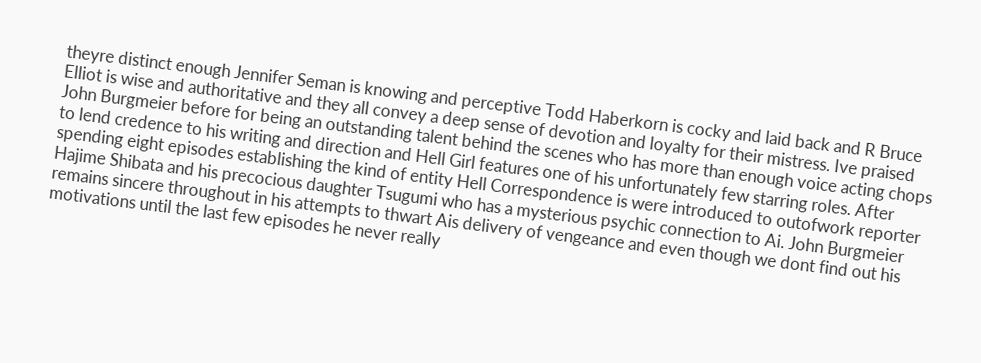theyre distinct enough Jennifer Seman is knowing and perceptive Todd Haberkorn is cocky and laid back and R Bruce Elliot is wise and authoritative and they all convey a deep sense of devotion and loyalty for their mistress. Ive praised John Burgmeier before for being an outstanding talent behind the scenes who has more than enough voice acting chops to lend credence to his writing and direction and Hell Girl features one of his unfortunately few starring roles. After spending eight episodes establishing the kind of entity Hell Correspondence is were introduced to outofwork reporter Hajime Shibata and his precocious daughter Tsugumi who has a mysterious psychic connection to Ai. John Burgmeier remains sincere throughout in his attempts to thwart Ais delivery of vengeance and even though we dont find out his motivations until the last few episodes he never really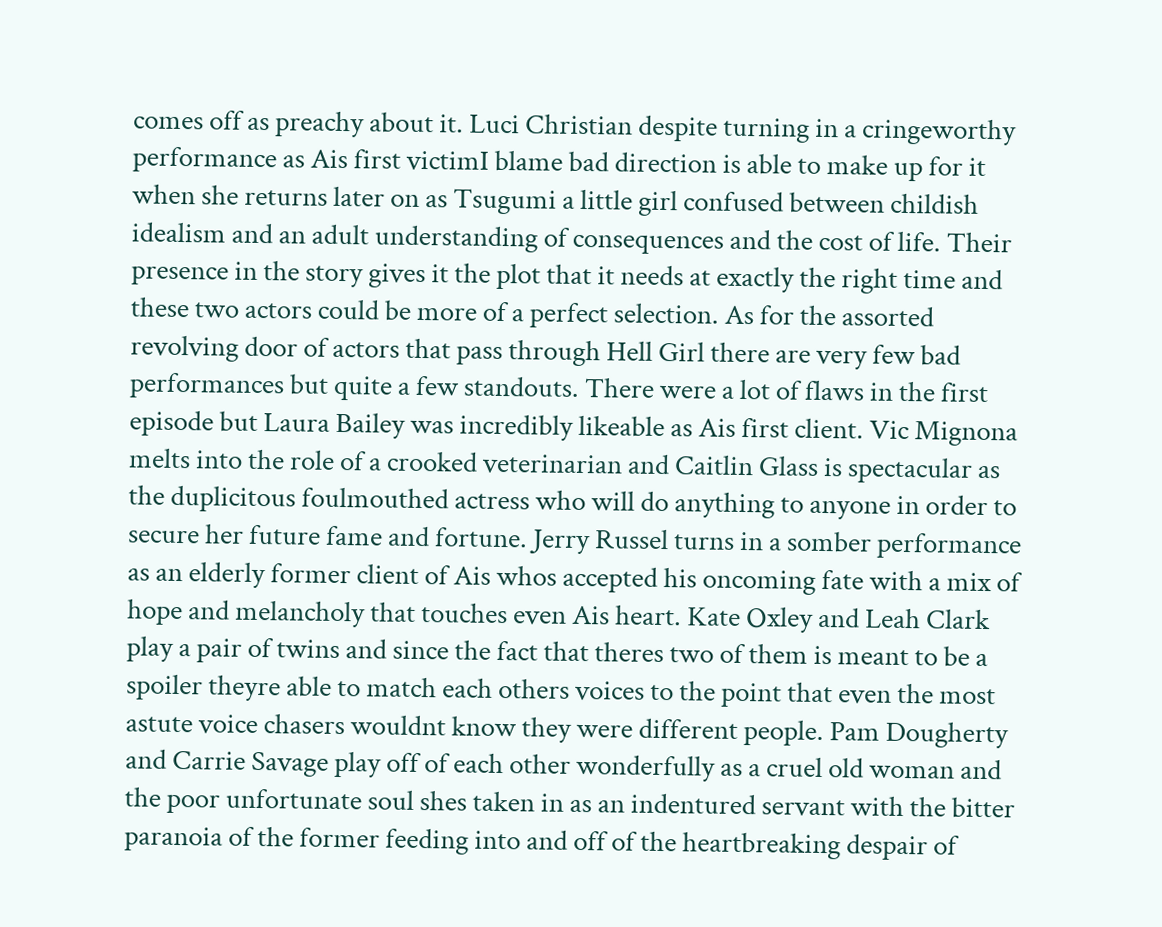comes off as preachy about it. Luci Christian despite turning in a cringeworthy performance as Ais first victimI blame bad direction is able to make up for it when she returns later on as Tsugumi a little girl confused between childish idealism and an adult understanding of consequences and the cost of life. Their presence in the story gives it the plot that it needs at exactly the right time and these two actors could be more of a perfect selection. As for the assorted revolving door of actors that pass through Hell Girl there are very few bad performances but quite a few standouts. There were a lot of flaws in the first episode but Laura Bailey was incredibly likeable as Ais first client. Vic Mignona melts into the role of a crooked veterinarian and Caitlin Glass is spectacular as the duplicitous foulmouthed actress who will do anything to anyone in order to secure her future fame and fortune. Jerry Russel turns in a somber performance as an elderly former client of Ais whos accepted his oncoming fate with a mix of hope and melancholy that touches even Ais heart. Kate Oxley and Leah Clark play a pair of twins and since the fact that theres two of them is meant to be a spoiler theyre able to match each others voices to the point that even the most astute voice chasers wouldnt know they were different people. Pam Dougherty and Carrie Savage play off of each other wonderfully as a cruel old woman and the poor unfortunate soul shes taken in as an indentured servant with the bitter paranoia of the former feeding into and off of the heartbreaking despair of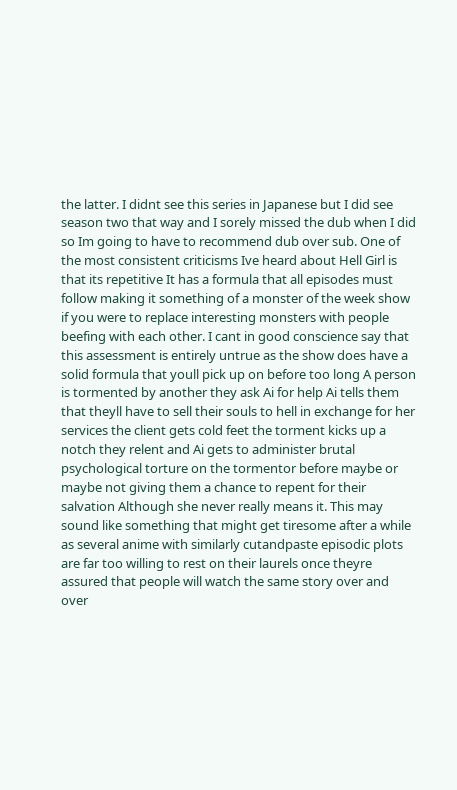the latter. I didnt see this series in Japanese but I did see season two that way and I sorely missed the dub when I did so Im going to have to recommend dub over sub. One of the most consistent criticisms Ive heard about Hell Girl is that its repetitive It has a formula that all episodes must follow making it something of a monster of the week show if you were to replace interesting monsters with people beefing with each other. I cant in good conscience say that this assessment is entirely untrue as the show does have a solid formula that youll pick up on before too long A person is tormented by another they ask Ai for help Ai tells them that theyll have to sell their souls to hell in exchange for her services the client gets cold feet the torment kicks up a notch they relent and Ai gets to administer brutal psychological torture on the tormentor before maybe or maybe not giving them a chance to repent for their salvation Although she never really means it. This may sound like something that might get tiresome after a while as several anime with similarly cutandpaste episodic plots are far too willing to rest on their laurels once theyre assured that people will watch the same story over and over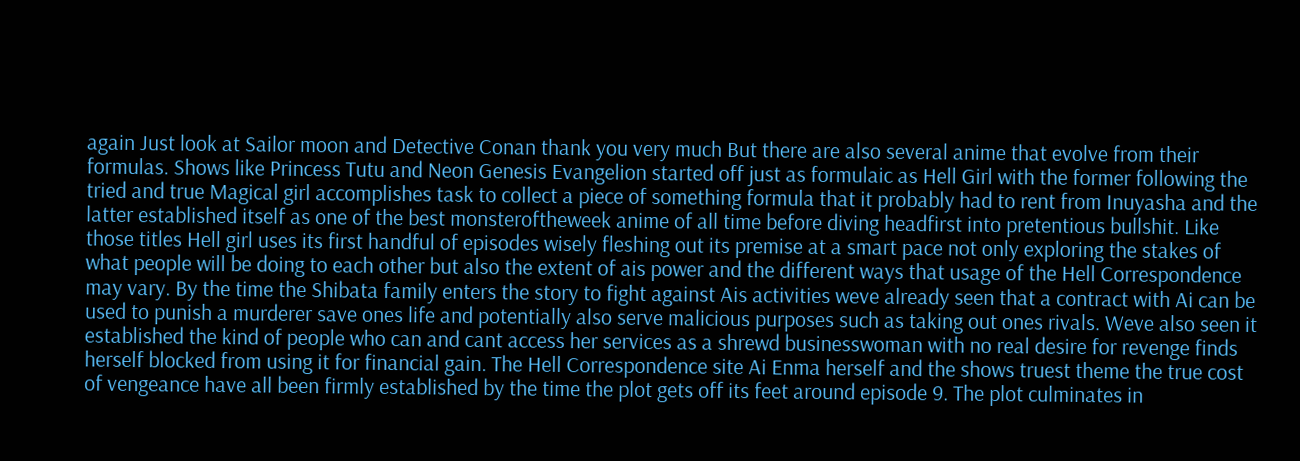again Just look at Sailor moon and Detective Conan thank you very much But there are also several anime that evolve from their formulas. Shows like Princess Tutu and Neon Genesis Evangelion started off just as formulaic as Hell Girl with the former following the tried and true Magical girl accomplishes task to collect a piece of something formula that it probably had to rent from Inuyasha and the latter established itself as one of the best monsteroftheweek anime of all time before diving headfirst into pretentious bullshit. Like those titles Hell girl uses its first handful of episodes wisely fleshing out its premise at a smart pace not only exploring the stakes of what people will be doing to each other but also the extent of ais power and the different ways that usage of the Hell Correspondence may vary. By the time the Shibata family enters the story to fight against Ais activities weve already seen that a contract with Ai can be used to punish a murderer save ones life and potentially also serve malicious purposes such as taking out ones rivals. Weve also seen it established the kind of people who can and cant access her services as a shrewd businesswoman with no real desire for revenge finds herself blocked from using it for financial gain. The Hell Correspondence site Ai Enma herself and the shows truest theme the true cost of vengeance have all been firmly established by the time the plot gets off its feet around episode 9. The plot culminates in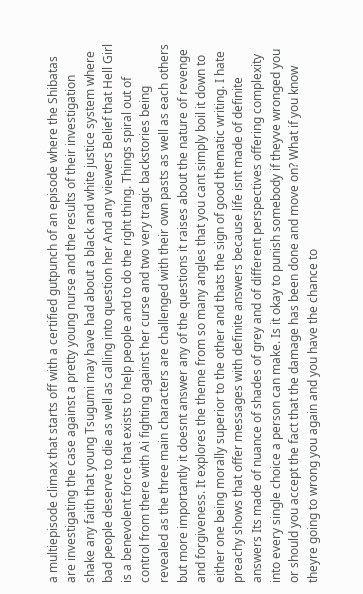a multiepisode climax that starts off with a certified gutpunch of an episode where the Shibatas are investigating the case against a pretty young nurse and the results of their investigation shake any faith that young Tsugumi may have had about a black and white justice system where bad people deserve to die as well as calling into question her And any viewers Belief that Hell Girl is a benevolent force that exists to help people and to do the right thing. Things spiral out of control from there with Ai fighting against her curse and two very tragic backstories being revealed as the three main characters are challenged with their own pasts as well as each others but more importantly it doesnt answer any of the questions it raises about the nature of revenge and forgiveness. It explores the theme from so many angles that you cant simply boil it down to either one being morally superior to the other and thats the sign of good thematic writing. I hate preachy shows that offer messages with definite answers because life isnt made of definite answers Its made of nuance of shades of grey and of different perspectives offering complexity into every single choice a person can make. Is it okay to punish somebody if theyve wronged you or should you accept the fact that the damage has been done and move on? What if you know theyre going to wrong you again and you have the chance to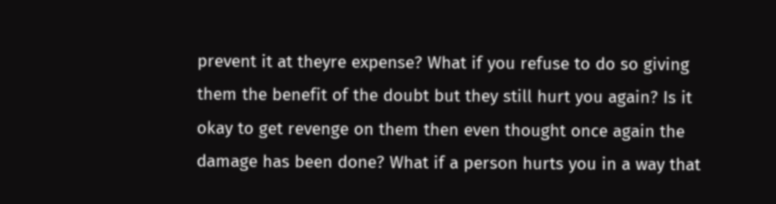prevent it at theyre expense? What if you refuse to do so giving them the benefit of the doubt but they still hurt you again? Is it okay to get revenge on them then even thought once again the damage has been done? What if a person hurts you in a way that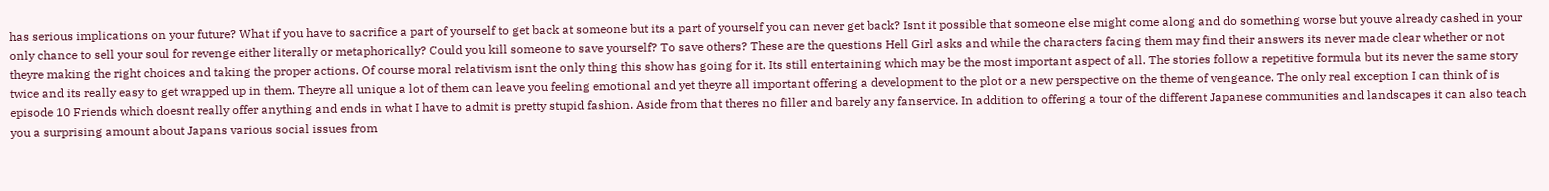has serious implications on your future? What if you have to sacrifice a part of yourself to get back at someone but its a part of yourself you can never get back? Isnt it possible that someone else might come along and do something worse but youve already cashed in your only chance to sell your soul for revenge either literally or metaphorically? Could you kill someone to save yourself? To save others? These are the questions Hell Girl asks and while the characters facing them may find their answers its never made clear whether or not theyre making the right choices and taking the proper actions. Of course moral relativism isnt the only thing this show has going for it. Its still entertaining which may be the most important aspect of all. The stories follow a repetitive formula but its never the same story twice and its really easy to get wrapped up in them. Theyre all unique a lot of them can leave you feeling emotional and yet theyre all important offering a development to the plot or a new perspective on the theme of vengeance. The only real exception I can think of is episode 10 Friends which doesnt really offer anything and ends in what I have to admit is pretty stupid fashion. Aside from that theres no filler and barely any fanservice. In addition to offering a tour of the different Japanese communities and landscapes it can also teach you a surprising amount about Japans various social issues from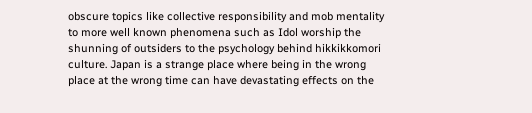obscure topics like collective responsibility and mob mentality to more well known phenomena such as Idol worship the shunning of outsiders to the psychology behind hikkikkomori culture. Japan is a strange place where being in the wrong place at the wrong time can have devastating effects on the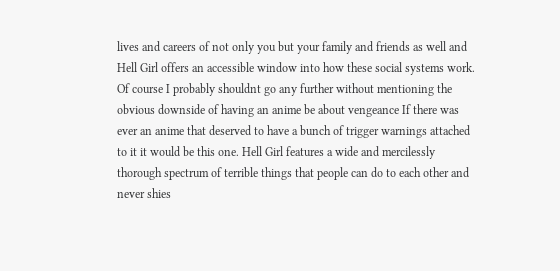lives and careers of not only you but your family and friends as well and Hell Girl offers an accessible window into how these social systems work. Of course I probably shouldnt go any further without mentioning the obvious downside of having an anime be about vengeance If there was ever an anime that deserved to have a bunch of trigger warnings attached to it it would be this one. Hell Girl features a wide and mercilessly thorough spectrum of terrible things that people can do to each other and never shies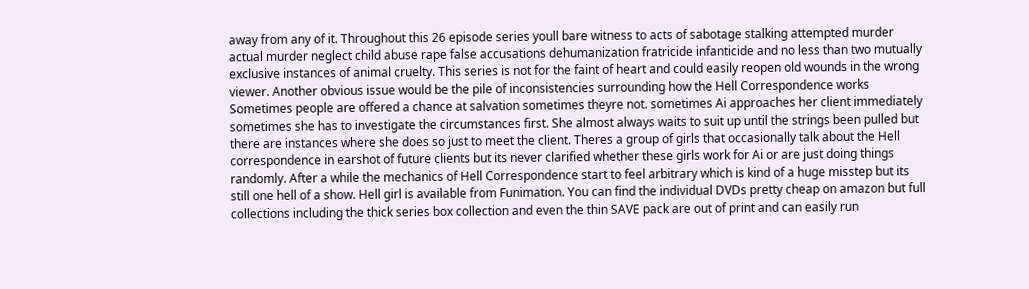away from any of it. Throughout this 26 episode series youll bare witness to acts of sabotage stalking attempted murder actual murder neglect child abuse rape false accusations dehumanization fratricide infanticide and no less than two mutually exclusive instances of animal cruelty. This series is not for the faint of heart and could easily reopen old wounds in the wrong viewer. Another obvious issue would be the pile of inconsistencies surrounding how the Hell Correspondence works Sometimes people are offered a chance at salvation sometimes theyre not. sometimes Ai approaches her client immediately sometimes she has to investigate the circumstances first. She almost always waits to suit up until the strings been pulled but there are instances where she does so just to meet the client. Theres a group of girls that occasionally talk about the Hell correspondence in earshot of future clients but its never clarified whether these girls work for Ai or are just doing things randomly. After a while the mechanics of Hell Correspondence start to feel arbitrary which is kind of a huge misstep but its still one hell of a show. Hell girl is available from Funimation. You can find the individual DVDs pretty cheap on amazon but full collections including the thick series box collection and even the thin SAVE pack are out of print and can easily run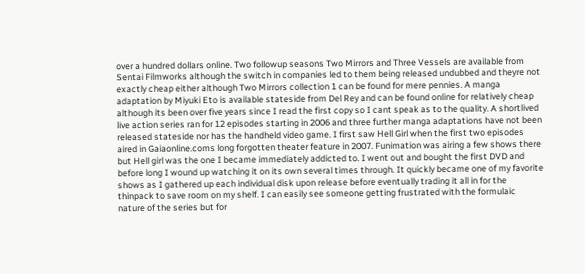over a hundred dollars online. Two followup seasons Two Mirrors and Three Vessels are available from Sentai Filmworks although the switch in companies led to them being released undubbed and theyre not exactly cheap either although Two Mirrors collection 1 can be found for mere pennies. A manga adaptation by Miyuki Eto is available stateside from Del Rey and can be found online for relatively cheap although its been over five years since I read the first copy so I cant speak as to the quality. A shortlived live action series ran for 12 episodes starting in 2006 and three further manga adaptations have not been released stateside nor has the handheld video game. I first saw Hell Girl when the first two episodes aired in Gaiaonline.coms long forgotten theater feature in 2007. Funimation was airing a few shows there but Hell girl was the one I became immediately addicted to. I went out and bought the first DVD and before long I wound up watching it on its own several times through. It quickly became one of my favorite shows as I gathered up each individual disk upon release before eventually trading it all in for the thinpack to save room on my shelf. I can easily see someone getting frustrated with the formulaic nature of the series but for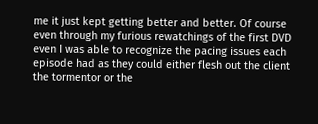me it just kept getting better and better. Of course even through my furious rewatchings of the first DVD even I was able to recognize the pacing issues each episode had as they could either flesh out the client the tormentor or the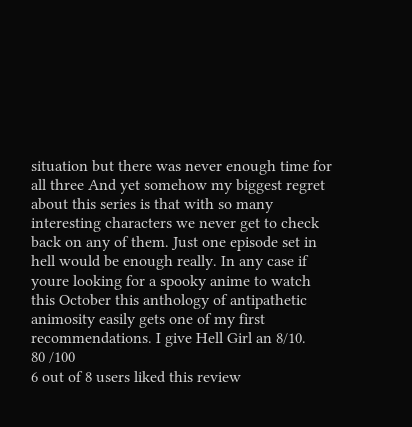situation but there was never enough time for all three And yet somehow my biggest regret about this series is that with so many interesting characters we never get to check back on any of them. Just one episode set in hell would be enough really. In any case if youre looking for a spooky anime to watch this October this anthology of antipathetic animosity easily gets one of my first recommendations. I give Hell Girl an 8/10.
80 /100
6 out of 8 users liked this review